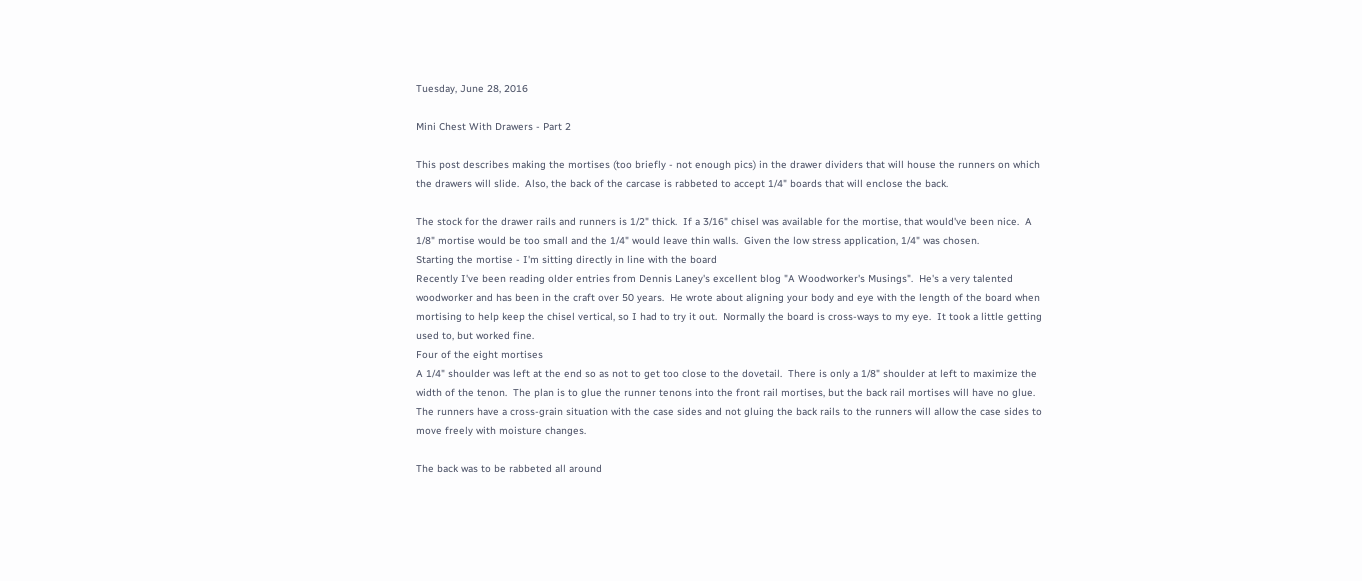Tuesday, June 28, 2016

Mini Chest With Drawers - Part 2

This post describes making the mortises (too briefly - not enough pics) in the drawer dividers that will house the runners on which the drawers will slide.  Also, the back of the carcase is rabbeted to accept 1/4" boards that will enclose the back.

The stock for the drawer rails and runners is 1/2" thick.  If a 3/16" chisel was available for the mortise, that would've been nice.  A 1/8" mortise would be too small and the 1/4" would leave thin walls.  Given the low stress application, 1/4" was chosen.
Starting the mortise - I'm sitting directly in line with the board
Recently I've been reading older entries from Dennis Laney's excellent blog "A Woodworker's Musings".  He's a very talented woodworker and has been in the craft over 50 years.  He wrote about aligning your body and eye with the length of the board when mortising to help keep the chisel vertical, so I had to try it out.  Normally the board is cross-ways to my eye.  It took a little getting used to, but worked fine.
Four of the eight mortises
A 1/4" shoulder was left at the end so as not to get too close to the dovetail.  There is only a 1/8" shoulder at left to maximize the width of the tenon.  The plan is to glue the runner tenons into the front rail mortises, but the back rail mortises will have no glue.  The runners have a cross-grain situation with the case sides and not gluing the back rails to the runners will allow the case sides to move freely with moisture changes.

The back was to be rabbeted all around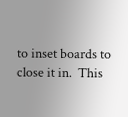to inset boards to close it in.  This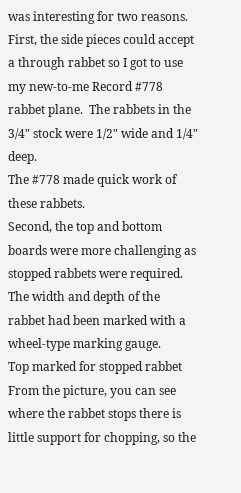was interesting for two reasons.  First, the side pieces could accept a through rabbet so I got to use my new-to-me Record #778 rabbet plane.  The rabbets in the 3/4" stock were 1/2" wide and 1/4" deep.
The #778 made quick work of these rabbets.
Second, the top and bottom boards were more challenging as stopped rabbets were required.  The width and depth of the rabbet had been marked with a wheel-type marking gauge.
Top marked for stopped rabbet
From the picture, you can see where the rabbet stops there is little support for chopping, so the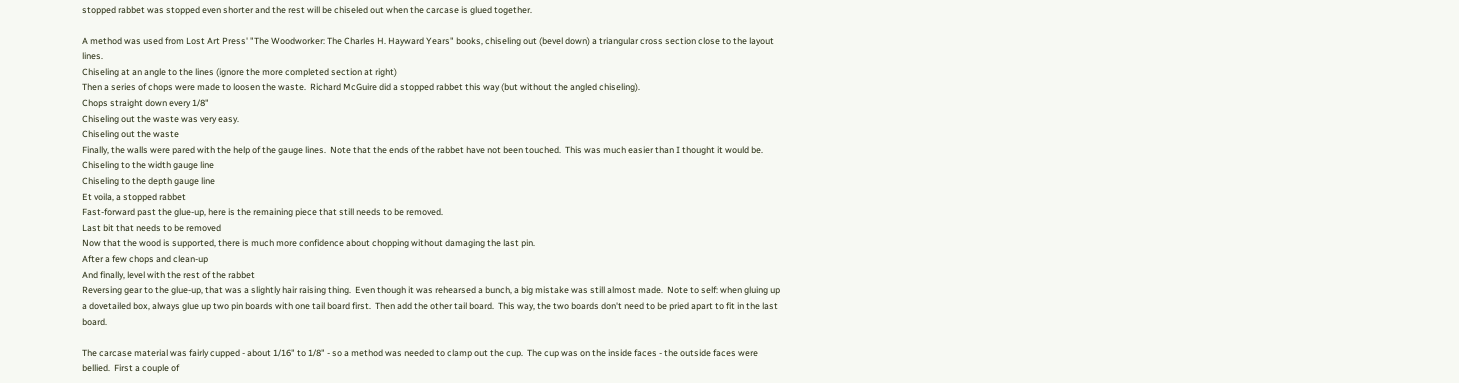stopped rabbet was stopped even shorter and the rest will be chiseled out when the carcase is glued together.

A method was used from Lost Art Press' "The Woodworker: The Charles H. Hayward Years" books, chiseling out (bevel down) a triangular cross section close to the layout lines.
Chiseling at an angle to the lines (ignore the more completed section at right)
Then a series of chops were made to loosen the waste.  Richard McGuire did a stopped rabbet this way (but without the angled chiseling).
Chops straight down every 1/8"
Chiseling out the waste was very easy.
Chiseling out the waste
Finally, the walls were pared with the help of the gauge lines.  Note that the ends of the rabbet have not been touched.  This was much easier than I thought it would be.
Chiseling to the width gauge line
Chiseling to the depth gauge line
Et voila, a stopped rabbet
Fast-forward past the glue-up, here is the remaining piece that still needs to be removed.
Last bit that needs to be removed
Now that the wood is supported, there is much more confidence about chopping without damaging the last pin.
After a few chops and clean-up
And finally, level with the rest of the rabbet
Reversing gear to the glue-up, that was a slightly hair raising thing.  Even though it was rehearsed a bunch, a big mistake was still almost made.  Note to self: when gluing up a dovetailed box, always glue up two pin boards with one tail board first.  Then add the other tail board.  This way, the two boards don't need to be pried apart to fit in the last board.

The carcase material was fairly cupped - about 1/16" to 1/8" - so a method was needed to clamp out the cup.  The cup was on the inside faces - the outside faces were bellied.  First a couple of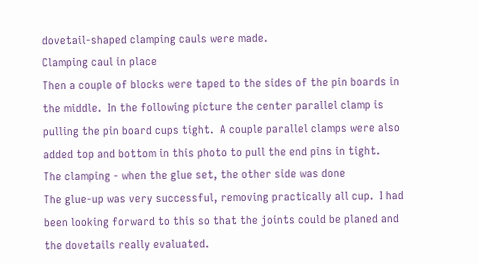dovetail-shaped clamping cauls were made.
Clamping caul in place
Then a couple of blocks were taped to the sides of the pin boards in the middle.  In the following picture the center parallel clamp is pulling the pin board cups tight.  A couple parallel clamps were also added top and bottom in this photo to pull the end pins in tight.
The clamping - when the glue set, the other side was done
The glue-up was very successful, removing practically all cup.  I had been looking forward to this so that the joints could be planed and the dovetails really evaluated.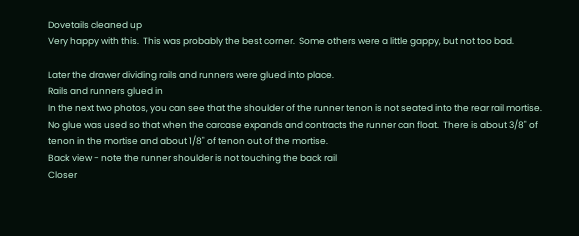Dovetails cleaned up
Very happy with this.  This was probably the best corner.  Some others were a little gappy, but not too bad.

Later the drawer dividing rails and runners were glued into place.
Rails and runners glued in
In the next two photos, you can see that the shoulder of the runner tenon is not seated into the rear rail mortise.  No glue was used so that when the carcase expands and contracts the runner can float.  There is about 3/8" of tenon in the mortise and about 1/8" of tenon out of the mortise.
Back view - note the runner shoulder is not touching the back rail
Closer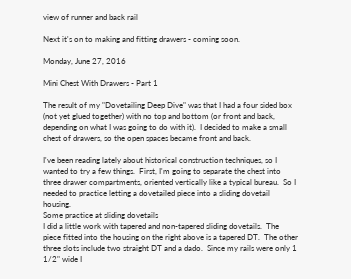view of runner and back rail

Next it's on to making and fitting drawers - coming soon.

Monday, June 27, 2016

Mini Chest With Drawers - Part 1

The result of my "Dovetailing Deep Dive" was that I had a four sided box (not yet glued together) with no top and bottom (or front and back, depending on what I was going to do with it).  I decided to make a small chest of drawers, so the open spaces became front and back.

I've been reading lately about historical construction techniques, so I wanted to try a few things.  First, I'm going to separate the chest into three drawer compartments, oriented vertically like a typical bureau.  So I needed to practice letting a dovetailed piece into a sliding dovetail housing.
Some practice at sliding dovetails
I did a little work with tapered and non-tapered sliding dovetails.  The piece fitted into the housing on the right above is a tapered DT.  The other three slots include two straight DT and a dado.  Since my rails were only 1 1/2" wide I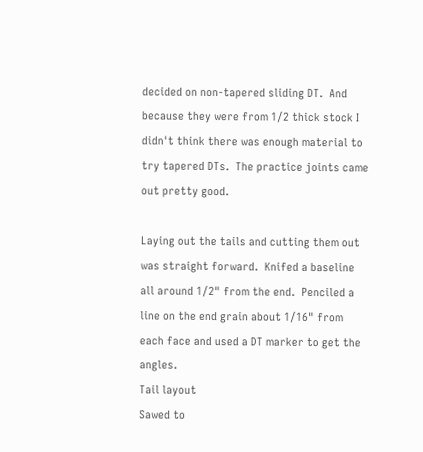decided on non-tapered sliding DT.  And because they were from 1/2 thick stock I didn't think there was enough material to try tapered DTs.  The practice joints came out pretty good.

Laying out the tails and cutting them out was straight forward.  Knifed a baseline all around 1/2" from the end.  Penciled a line on the end grain about 1/16" from each face and used a DT marker to get the angles.
Tail layout
Sawed to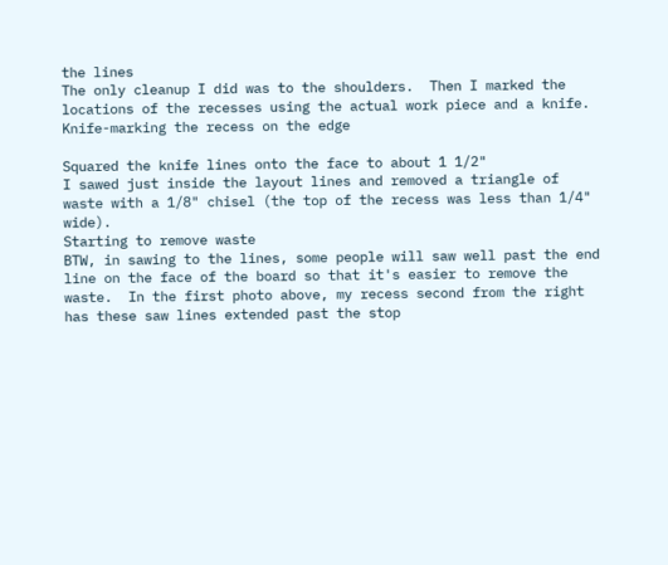the lines
The only cleanup I did was to the shoulders.  Then I marked the locations of the recesses using the actual work piece and a knife.
Knife-marking the recess on the edge

Squared the knife lines onto the face to about 1 1/2"
I sawed just inside the layout lines and removed a triangle of waste with a 1/8" chisel (the top of the recess was less than 1/4" wide).
Starting to remove waste
BTW, in sawing to the lines, some people will saw well past the end line on the face of the board so that it's easier to remove the waste.  In the first photo above, my recess second from the right has these saw lines extended past the stop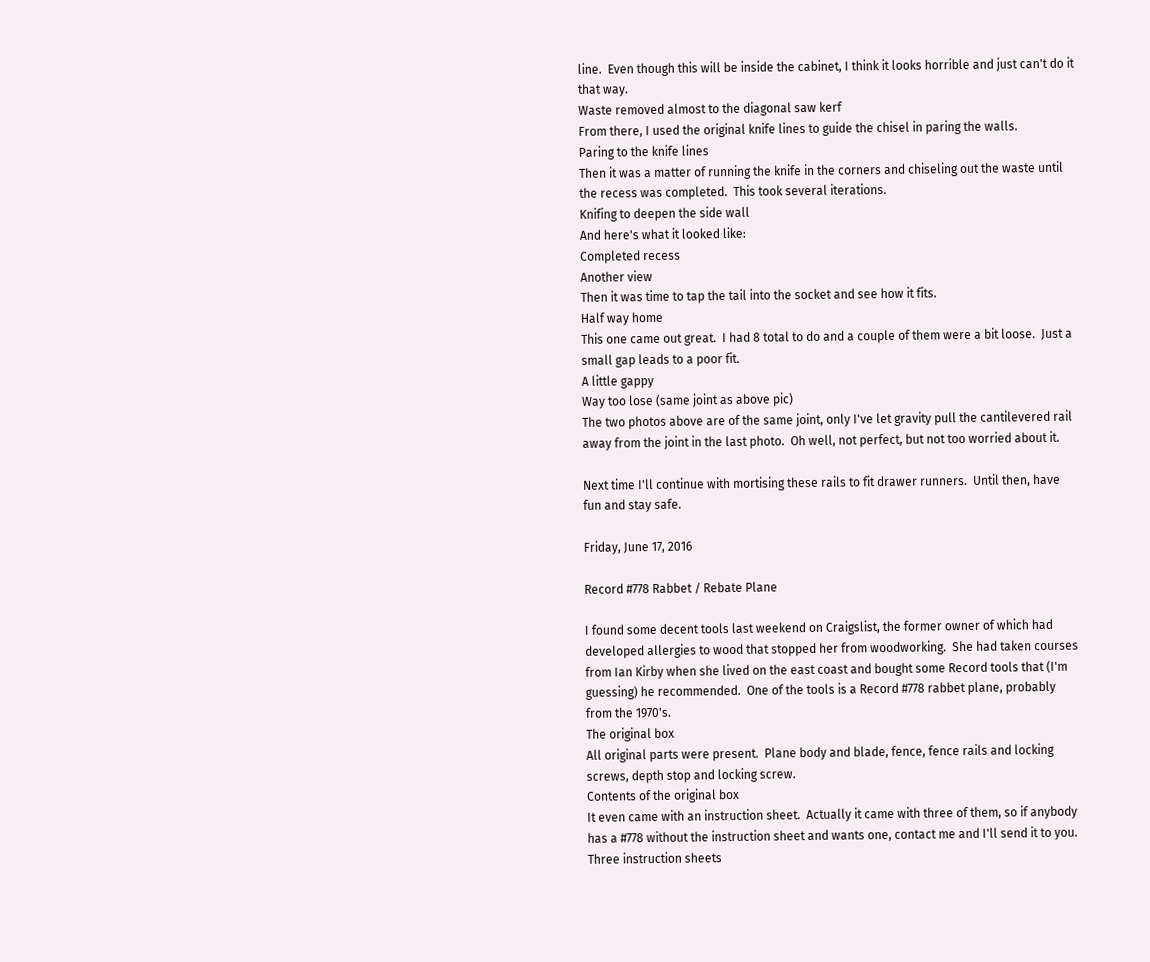line.  Even though this will be inside the cabinet, I think it looks horrible and just can't do it that way.
Waste removed almost to the diagonal saw kerf
From there, I used the original knife lines to guide the chisel in paring the walls.
Paring to the knife lines
Then it was a matter of running the knife in the corners and chiseling out the waste until the recess was completed.  This took several iterations.
Knifing to deepen the side wall
And here's what it looked like:
Completed recess
Another view
Then it was time to tap the tail into the socket and see how it fits.
Half way home
This one came out great.  I had 8 total to do and a couple of them were a bit loose.  Just a small gap leads to a poor fit.
A little gappy
Way too lose (same joint as above pic)
The two photos above are of the same joint, only I've let gravity pull the cantilevered rail away from the joint in the last photo.  Oh well, not perfect, but not too worried about it.

Next time I'll continue with mortising these rails to fit drawer runners.  Until then, have fun and stay safe.

Friday, June 17, 2016

Record #778 Rabbet / Rebate Plane

I found some decent tools last weekend on Craigslist, the former owner of which had developed allergies to wood that stopped her from woodworking.  She had taken courses from Ian Kirby when she lived on the east coast and bought some Record tools that (I'm guessing) he recommended.  One of the tools is a Record #778 rabbet plane, probably from the 1970's.
The original box
All original parts were present.  Plane body and blade, fence, fence rails and locking screws, depth stop and locking screw.
Contents of the original box
It even came with an instruction sheet.  Actually it came with three of them, so if anybody has a #778 without the instruction sheet and wants one, contact me and I'll send it to you.
Three instruction sheets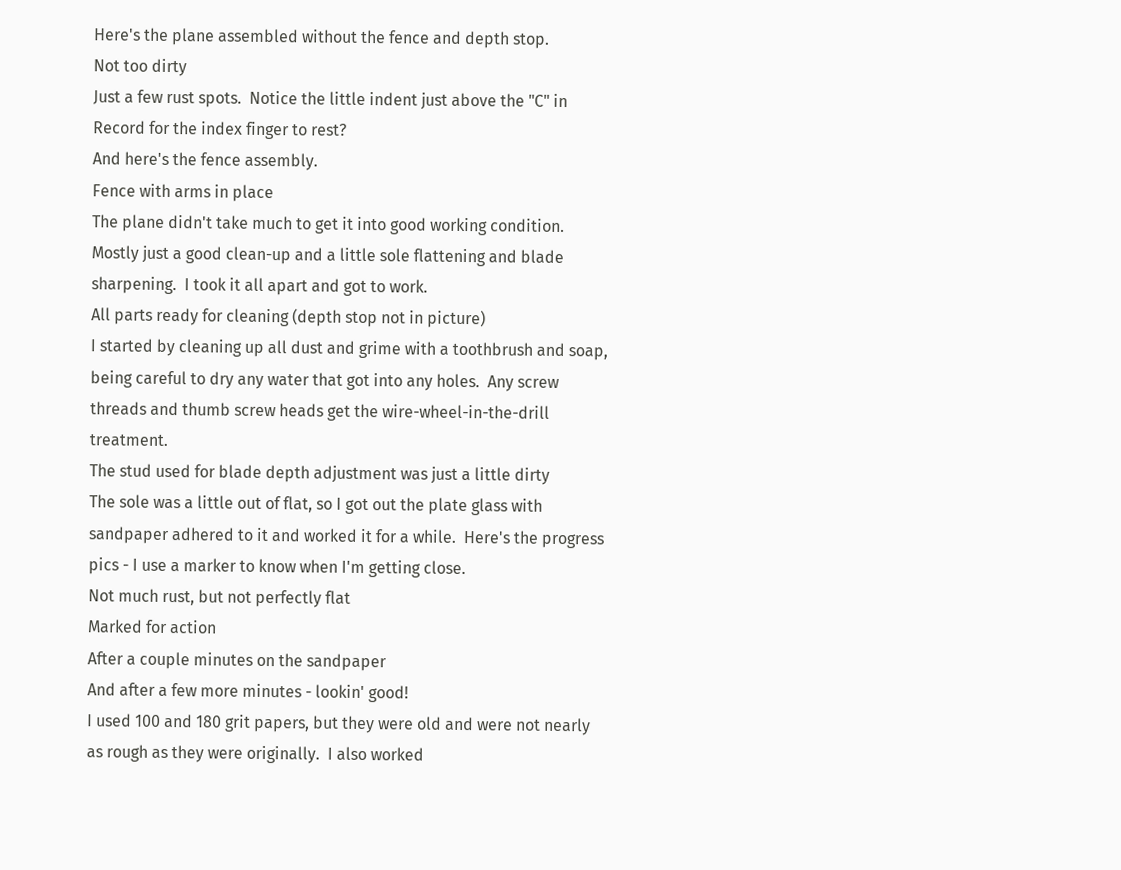Here's the plane assembled without the fence and depth stop.
Not too dirty
Just a few rust spots.  Notice the little indent just above the "C" in Record for the index finger to rest?
And here's the fence assembly.
Fence with arms in place
The plane didn't take much to get it into good working condition.  Mostly just a good clean-up and a little sole flattening and blade sharpening.  I took it all apart and got to work.
All parts ready for cleaning (depth stop not in picture)
I started by cleaning up all dust and grime with a toothbrush and soap, being careful to dry any water that got into any holes.  Any screw threads and thumb screw heads get the wire-wheel-in-the-drill treatment.
The stud used for blade depth adjustment was just a little dirty
The sole was a little out of flat, so I got out the plate glass with sandpaper adhered to it and worked it for a while.  Here's the progress pics - I use a marker to know when I'm getting close.
Not much rust, but not perfectly flat
Marked for action
After a couple minutes on the sandpaper
And after a few more minutes - lookin' good!
I used 100 and 180 grit papers, but they were old and were not nearly as rough as they were originally.  I also worked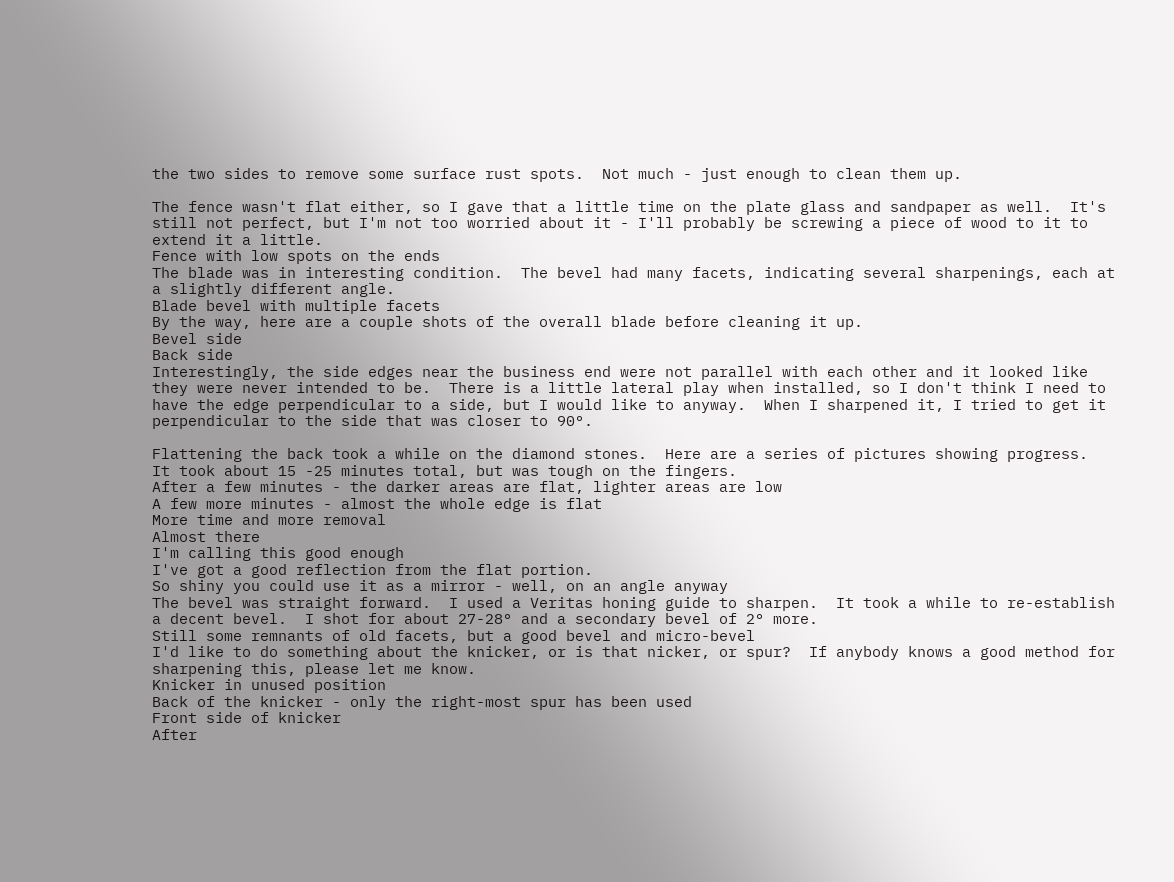the two sides to remove some surface rust spots.  Not much - just enough to clean them up.

The fence wasn't flat either, so I gave that a little time on the plate glass and sandpaper as well.  It's still not perfect, but I'm not too worried about it - I'll probably be screwing a piece of wood to it to extend it a little.
Fence with low spots on the ends
The blade was in interesting condition.  The bevel had many facets, indicating several sharpenings, each at a slightly different angle.
Blade bevel with multiple facets
By the way, here are a couple shots of the overall blade before cleaning it up.
Bevel side
Back side
Interestingly, the side edges near the business end were not parallel with each other and it looked like they were never intended to be.  There is a little lateral play when installed, so I don't think I need to have the edge perpendicular to a side, but I would like to anyway.  When I sharpened it, I tried to get it perpendicular to the side that was closer to 90°.

Flattening the back took a while on the diamond stones.  Here are a series of pictures showing progress.  It took about 15 -25 minutes total, but was tough on the fingers.
After a few minutes - the darker areas are flat, lighter areas are low
A few more minutes - almost the whole edge is flat
More time and more removal
Almost there
I'm calling this good enough
I've got a good reflection from the flat portion.
So shiny you could use it as a mirror - well, on an angle anyway
The bevel was straight forward.  I used a Veritas honing guide to sharpen.  It took a while to re-establish a decent bevel.  I shot for about 27-28° and a secondary bevel of 2° more.
Still some remnants of old facets, but a good bevel and micro-bevel
I'd like to do something about the knicker, or is that nicker, or spur?  If anybody knows a good method for sharpening this, please let me know.
Knicker in unused position
Back of the knicker - only the right-most spur has been used
Front side of knicker
After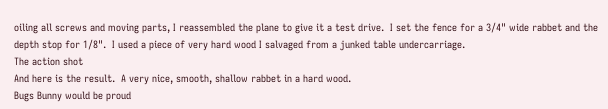oiling all screws and moving parts, I reassembled the plane to give it a test drive.  I set the fence for a 3/4" wide rabbet and the depth stop for 1/8".  I used a piece of very hard wood I salvaged from a junked table undercarriage.
The action shot
And here is the result.  A very nice, smooth, shallow rabbet in a hard wood.
Bugs Bunny would be proud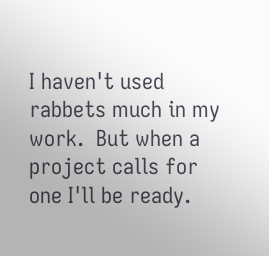I haven't used rabbets much in my work.  But when a project calls for one I'll be ready.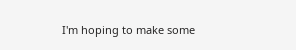I'm hoping to make some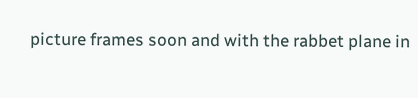picture frames soon and with the rabbet plane in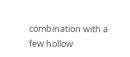combination with a few hollow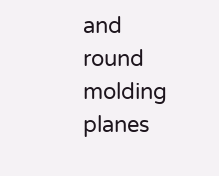and round molding planes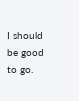I should be good to go.